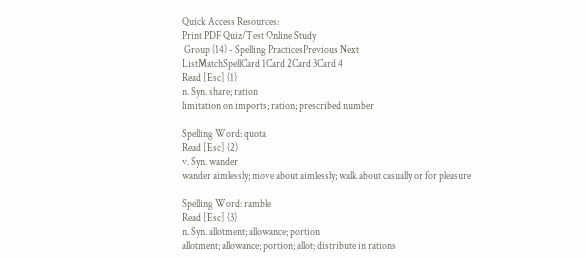Quick Access Resources:
Print PDF Quiz/Test Online Study
 Group (14) - Spelling PracticesPrevious Next
ListMatchSpellCard 1Card 2Card 3Card 4
Read [Esc] (1)
n. Syn. share; ration
limitation on imports; ration; prescribed number

Spelling Word: quota
Read [Esc] (2)
v. Syn. wander
wander aimlessly; move about aimlessly; walk about casually or for pleasure

Spelling Word: ramble
Read [Esc] (3)
n. Syn. allotment; allowance; portion
allotment; allowance; portion; allot; distribute in rations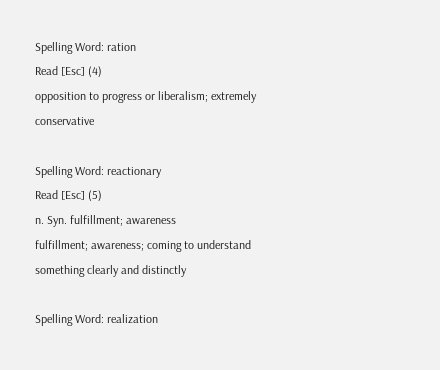Spelling Word: ration
Read [Esc] (4)
opposition to progress or liberalism; extremely conservative

Spelling Word: reactionary
Read [Esc] (5)
n. Syn. fulfillment; awareness
fulfillment; awareness; coming to understand something clearly and distinctly

Spelling Word: realization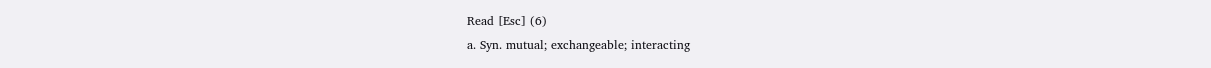Read [Esc] (6)
a. Syn. mutual; exchangeable; interacting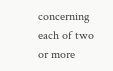concerning each of two or more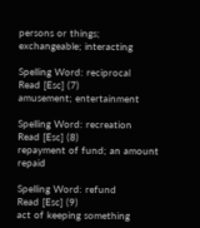persons or things; exchangeable; interacting

Spelling Word: reciprocal
Read [Esc] (7)
amusement; entertainment

Spelling Word: recreation
Read [Esc] (8)
repayment of fund; an amount repaid

Spelling Word: refund
Read [Esc] (9)
act of keeping something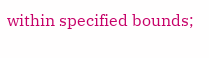within specified bounds;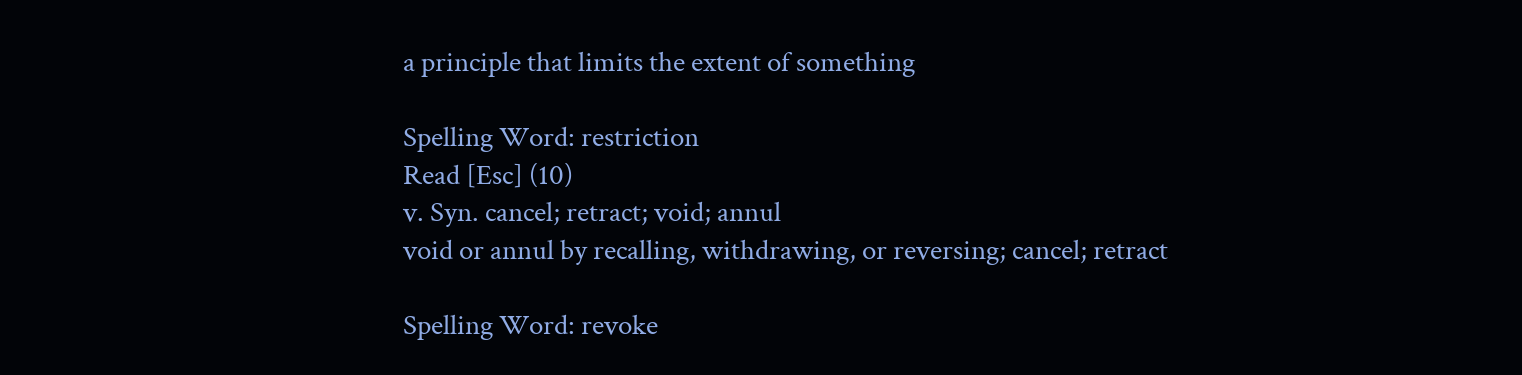a principle that limits the extent of something

Spelling Word: restriction
Read [Esc] (10)
v. Syn. cancel; retract; void; annul
void or annul by recalling, withdrawing, or reversing; cancel; retract

Spelling Word: revoke